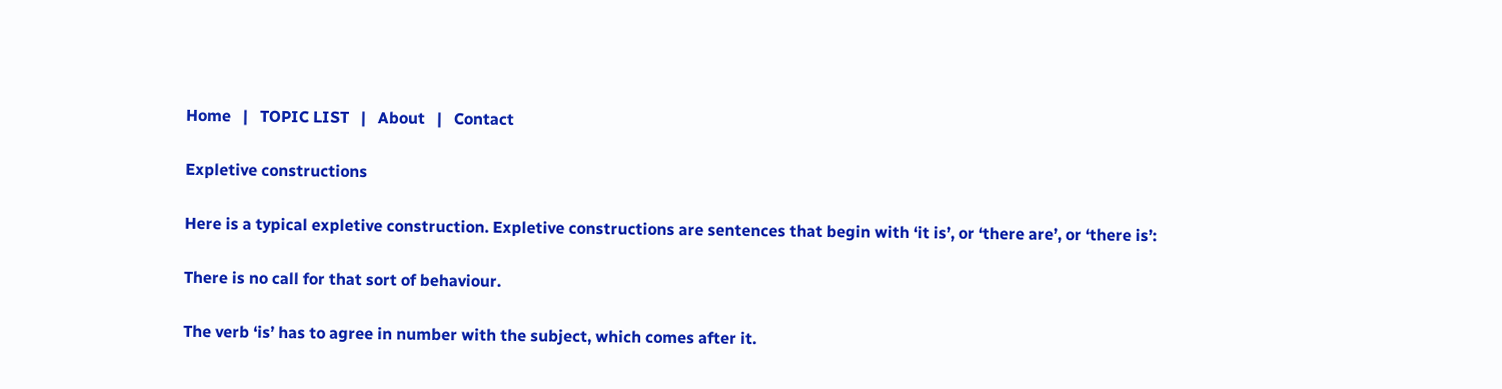Home   |   TOPIC LIST   |   About   |   Contact

Expletive constructions

Here is a typical expletive construction. Expletive constructions are sentences that begin with ‘it is’, or ‘there are’, or ‘there is’:

There is no call for that sort of behaviour.

The verb ‘is’ has to agree in number with the subject, which comes after it.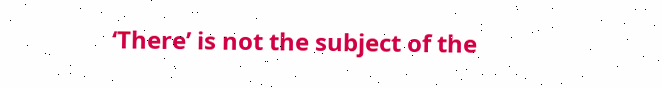‘There’ is not the subject of the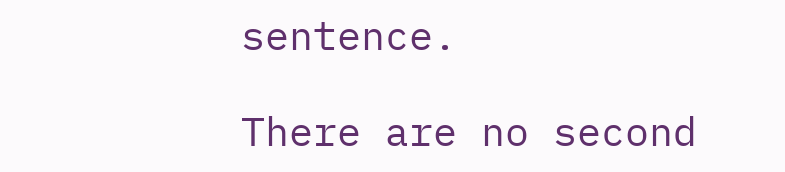sentence.

There are no second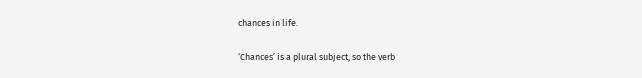chances in life.

‘Chances’ is a plural subject, so the verb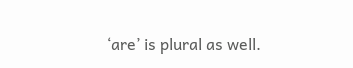‘are’ is plural as well.